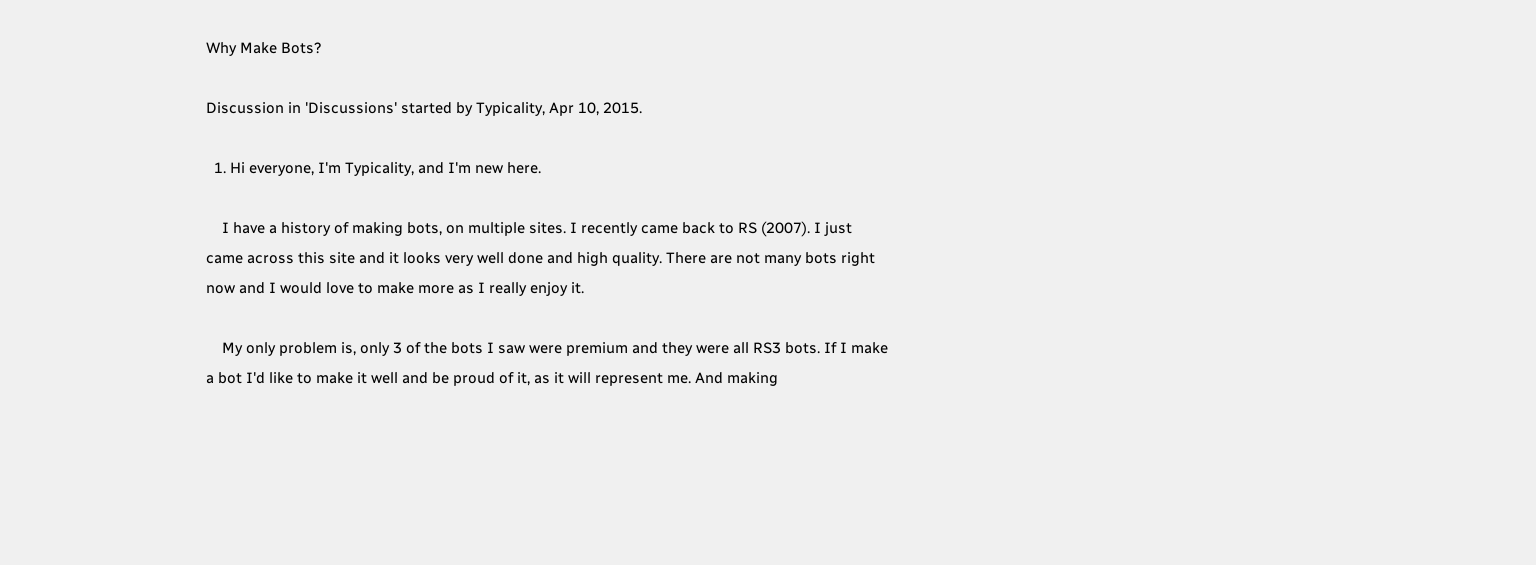Why Make Bots?

Discussion in 'Discussions' started by Typicality, Apr 10, 2015.

  1. Hi everyone, I'm Typicality, and I'm new here.

    I have a history of making bots, on multiple sites. I recently came back to RS (2007). I just came across this site and it looks very well done and high quality. There are not many bots right now and I would love to make more as I really enjoy it.

    My only problem is, only 3 of the bots I saw were premium and they were all RS3 bots. If I make a bot I'd like to make it well and be proud of it, as it will represent me. And making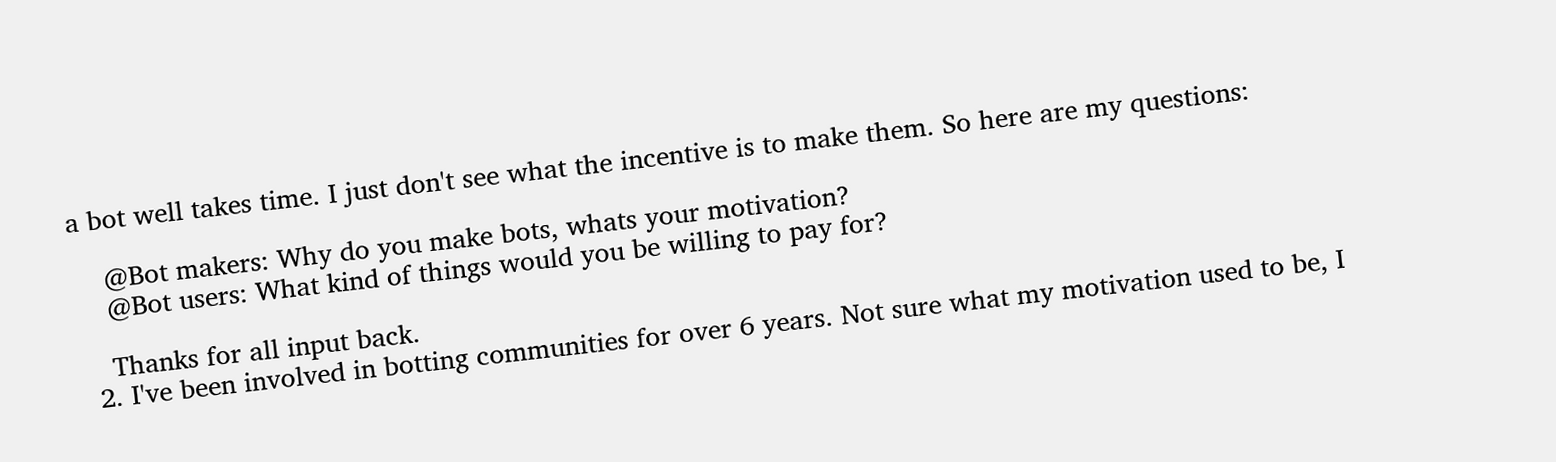a bot well takes time. I just don't see what the incentive is to make them. So here are my questions:

    @Bot makers: Why do you make bots, whats your motivation?
    @Bot users: What kind of things would you be willing to pay for?

    Thanks for all input back.
  2. I've been involved in botting communities for over 6 years. Not sure what my motivation used to be, I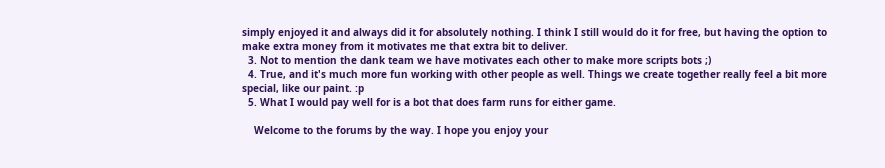simply enjoyed it and always did it for absolutely nothing. I think I still would do it for free, but having the option to make extra money from it motivates me that extra bit to deliver.
  3. Not to mention the dank team we have motivates each other to make more scripts bots ;)
  4. True, and it's much more fun working with other people as well. Things we create together really feel a bit more special, like our paint. :p
  5. What I would pay well for is a bot that does farm runs for either game.

    Welcome to the forums by the way. I hope you enjoy your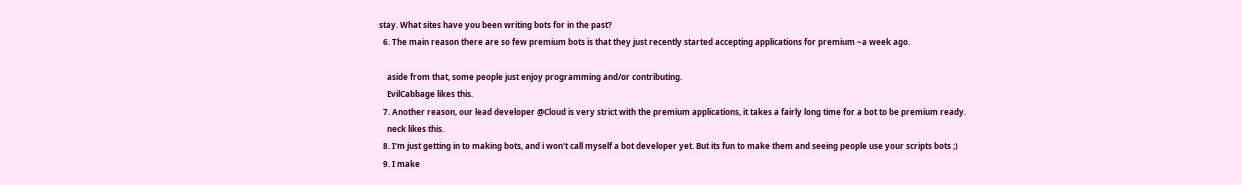stay. What sites have you been writing bots for in the past?
  6. The main reason there are so few premium bots is that they just recently started accepting applications for premium ~a week ago.

    aside from that, some people just enjoy programming and/or contributing.
    EvilCabbage likes this.
  7. Another reason, our lead developer @Cloud is very strict with the premium applications, it takes a fairly long time for a bot to be premium ready.
    neck likes this.
  8. I'm just getting in to making bots, and i won't call myself a bot developer yet. But its fun to make them and seeing people use your scripts bots ;)
  9. I make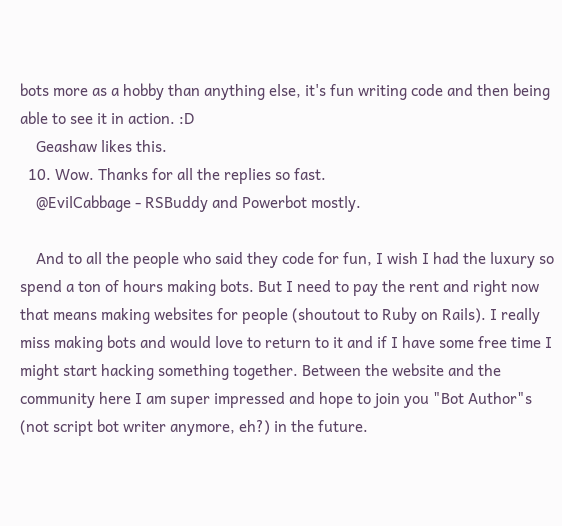bots more as a hobby than anything else, it's fun writing code and then being able to see it in action. :D
    Geashaw likes this.
  10. Wow. Thanks for all the replies so fast.
    @EvilCabbage - RSBuddy and Powerbot mostly.

    And to all the people who said they code for fun, I wish I had the luxury so spend a ton of hours making bots. But I need to pay the rent and right now that means making websites for people (shoutout to Ruby on Rails). I really miss making bots and would love to return to it and if I have some free time I might start hacking something together. Between the website and the community here I am super impressed and hope to join you "Bot Author"s (not script bot writer anymore, eh?) in the future.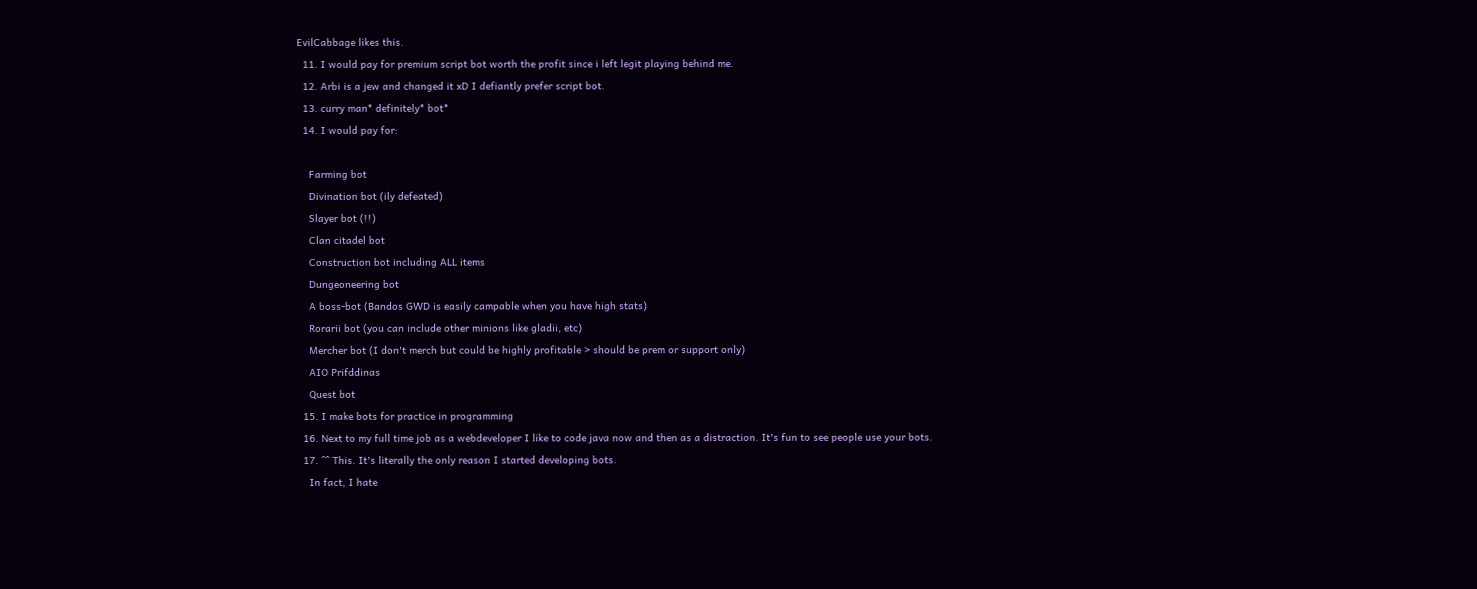EvilCabbage likes this.
  11. I would pay for premium script bot worth the profit since i left legit playing behind me.
  12. Arbi is a jew and changed it xD I defiantly prefer script bot.
  13. curry man* definitely* bot*
  14. I would pay for:

    Farming bot
    Divination bot (ily defeated)
    Slayer bot (!!)
    Clan citadel bot
    Construction bot including ALL items
    Dungeoneering bot
    A boss-bot (Bandos GWD is easily campable when you have high stats)
    Rorarii bot (you can include other minions like gladii, etc)
    Mercher bot (I don't merch but could be highly profitable > should be prem or support only)
    AIO Prifddinas
    Quest bot
  15. I make bots for practice in programming
  16. Next to my full time job as a webdeveloper I like to code java now and then as a distraction. It's fun to see people use your bots.
  17. ^^ This. It's literally the only reason I started developing bots.
    In fact, I hate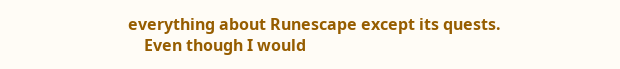everything about Runescape except its quests.
    Even though I would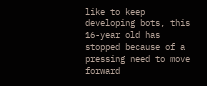like to keep developing bots, this 16-year old has stopped because of a pressing need to move forward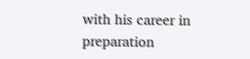with his career in preparation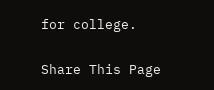for college.

Share This Page